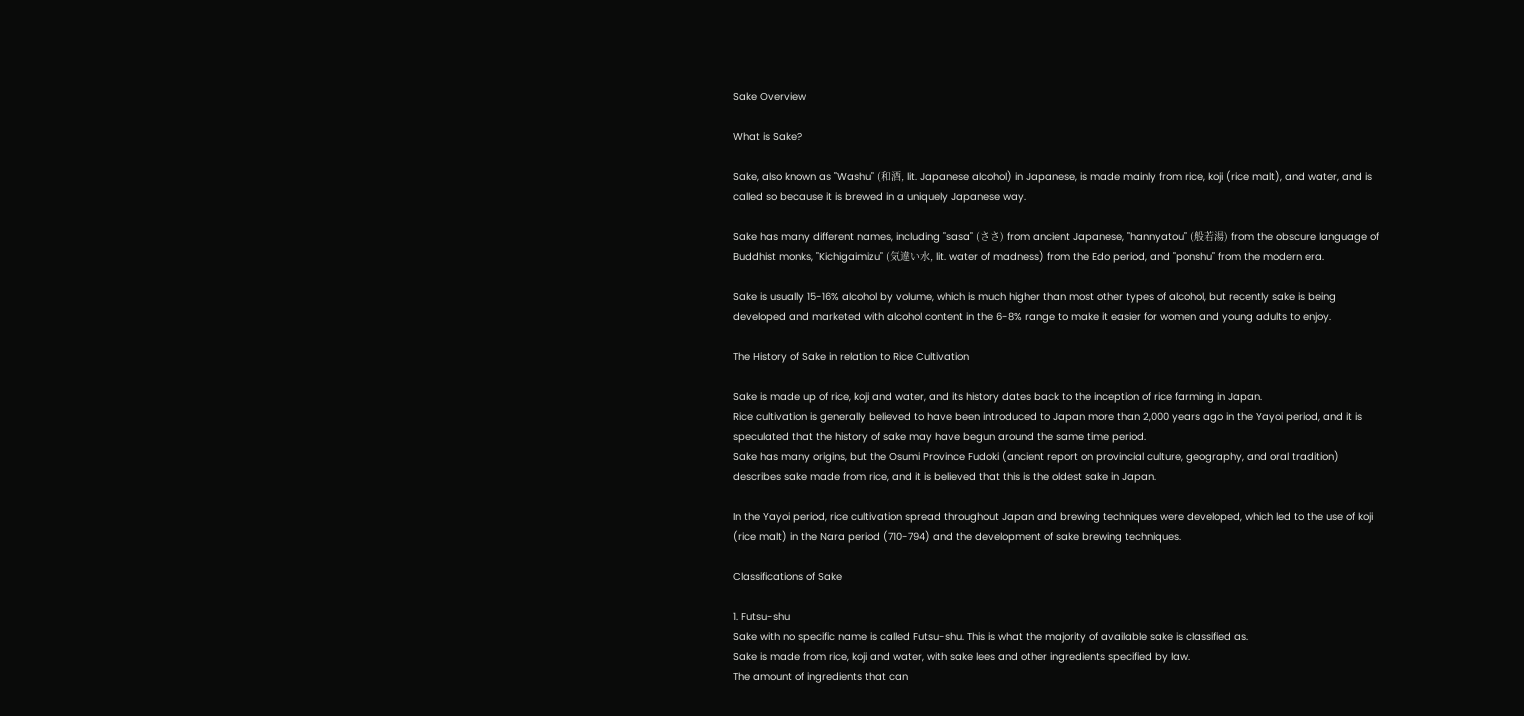Sake Overview

What is Sake?

Sake, also known as "Washu" (和酒, lit. Japanese alcohol) in Japanese, is made mainly from rice, koji (rice malt), and water, and is called so because it is brewed in a uniquely Japanese way.

Sake has many different names, including "sasa" (ささ) from ancient Japanese, "hannyatou" (般若湯) from the obscure language of Buddhist monks, "Kichigaimizu" (気違い水, lit. water of madness) from the Edo period, and "ponshu" from the modern era.

Sake is usually 15-16% alcohol by volume, which is much higher than most other types of alcohol, but recently sake is being developed and marketed with alcohol content in the 6-8% range to make it easier for women and young adults to enjoy.

The History of Sake in relation to Rice Cultivation

Sake is made up of rice, koji and water, and its history dates back to the inception of rice farming in Japan.
Rice cultivation is generally believed to have been introduced to Japan more than 2,000 years ago in the Yayoi period, and it is speculated that the history of sake may have begun around the same time period.
Sake has many origins, but the Osumi Province Fudoki (ancient report on provincial culture, geography, and oral tradition) describes sake made from rice, and it is believed that this is the oldest sake in Japan.

In the Yayoi period, rice cultivation spread throughout Japan and brewing techniques were developed, which led to the use of koji (rice malt) in the Nara period (710-794) and the development of sake brewing techniques.

Classifications of Sake

1. Futsu-shu
Sake with no specific name is called Futsu-shu. This is what the majority of available sake is classified as.
Sake is made from rice, koji and water, with sake lees and other ingredients specified by law.
The amount of ingredients that can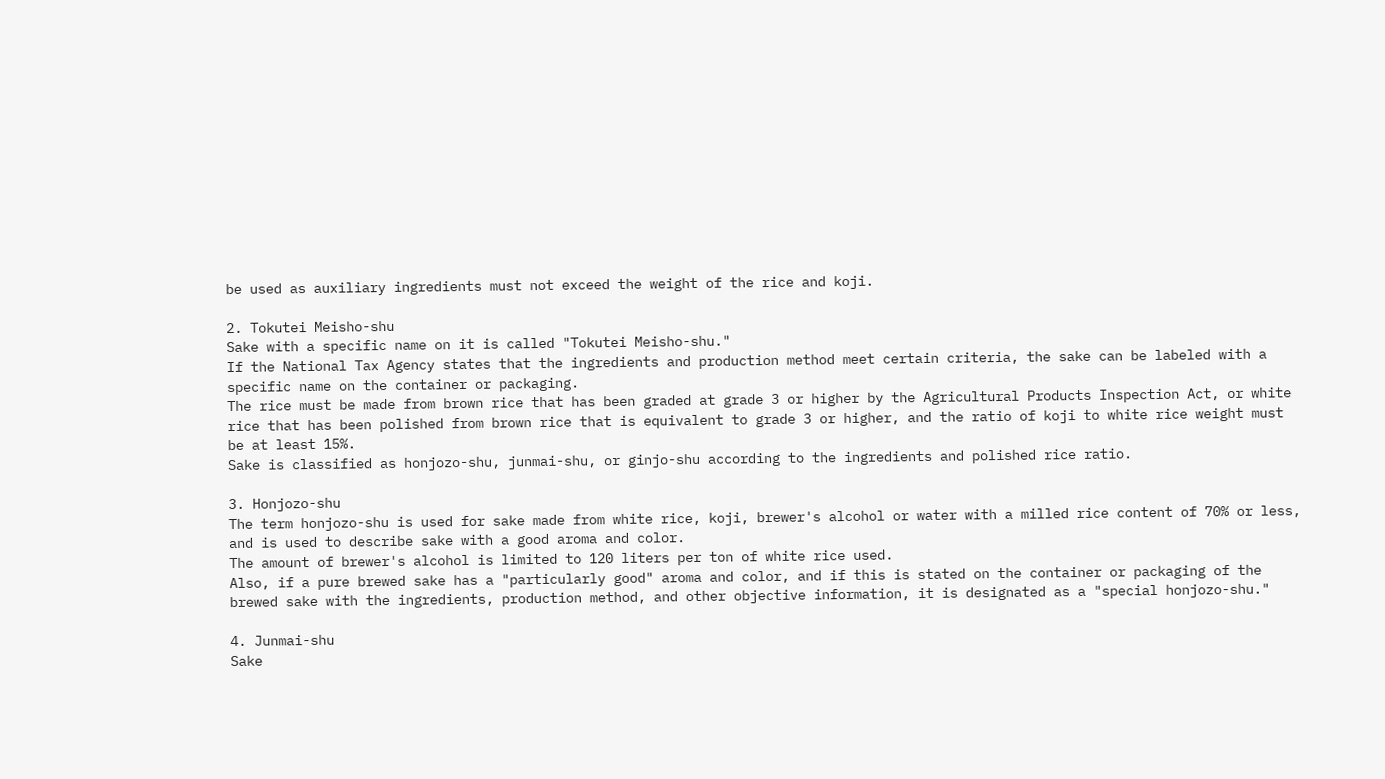be used as auxiliary ingredients must not exceed the weight of the rice and koji.

2. Tokutei Meisho-shu
Sake with a specific name on it is called "Tokutei Meisho-shu."
If the National Tax Agency states that the ingredients and production method meet certain criteria, the sake can be labeled with a specific name on the container or packaging.
The rice must be made from brown rice that has been graded at grade 3 or higher by the Agricultural Products Inspection Act, or white rice that has been polished from brown rice that is equivalent to grade 3 or higher, and the ratio of koji to white rice weight must be at least 15%.
Sake is classified as honjozo-shu, junmai-shu, or ginjo-shu according to the ingredients and polished rice ratio.

3. Honjozo-shu
The term honjozo-shu is used for sake made from white rice, koji, brewer's alcohol or water with a milled rice content of 70% or less, and is used to describe sake with a good aroma and color.
The amount of brewer's alcohol is limited to 120 liters per ton of white rice used.
Also, if a pure brewed sake has a "particularly good" aroma and color, and if this is stated on the container or packaging of the brewed sake with the ingredients, production method, and other objective information, it is designated as a "special honjozo-shu."

4. Junmai-shu
Sake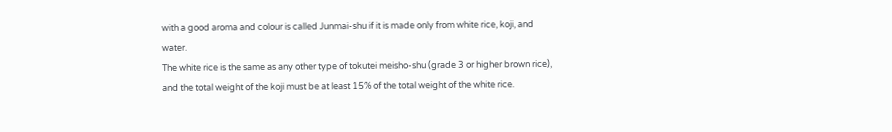with a good aroma and colour is called Junmai-shu if it is made only from white rice, koji, and water.
The white rice is the same as any other type of tokutei meisho-shu (grade 3 or higher brown rice), and the total weight of the koji must be at least 15% of the total weight of the white rice.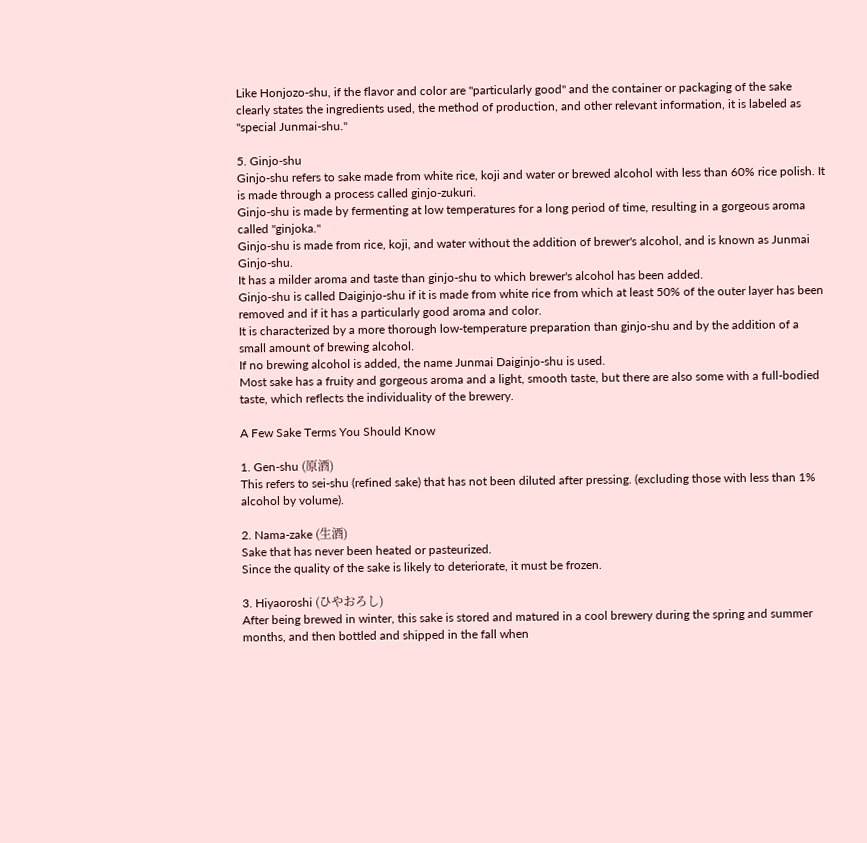Like Honjozo-shu, if the flavor and color are "particularly good" and the container or packaging of the sake clearly states the ingredients used, the method of production, and other relevant information, it is labeled as "special Junmai-shu."

5. Ginjo-shu
Ginjo-shu refers to sake made from white rice, koji and water or brewed alcohol with less than 60% rice polish. It is made through a process called ginjo-zukuri.
Ginjo-shu is made by fermenting at low temperatures for a long period of time, resulting in a gorgeous aroma called "ginjoka."
Ginjo-shu is made from rice, koji, and water without the addition of brewer's alcohol, and is known as Junmai Ginjo-shu.
It has a milder aroma and taste than ginjo-shu to which brewer's alcohol has been added.
Ginjo-shu is called Daiginjo-shu if it is made from white rice from which at least 50% of the outer layer has been removed and if it has a particularly good aroma and color.
It is characterized by a more thorough low-temperature preparation than ginjo-shu and by the addition of a small amount of brewing alcohol.
If no brewing alcohol is added, the name Junmai Daiginjo-shu is used.
Most sake has a fruity and gorgeous aroma and a light, smooth taste, but there are also some with a full-bodied taste, which reflects the individuality of the brewery.

A Few Sake Terms You Should Know

1. Gen-shu (原酒)
This refers to sei-shu (refined sake) that has not been diluted after pressing. (excluding those with less than 1% alcohol by volume).

2. Nama-zake (生酒)
Sake that has never been heated or pasteurized.
Since the quality of the sake is likely to deteriorate, it must be frozen.

3. Hiyaoroshi (ひやおろし)
After being brewed in winter, this sake is stored and matured in a cool brewery during the spring and summer months, and then bottled and shipped in the fall when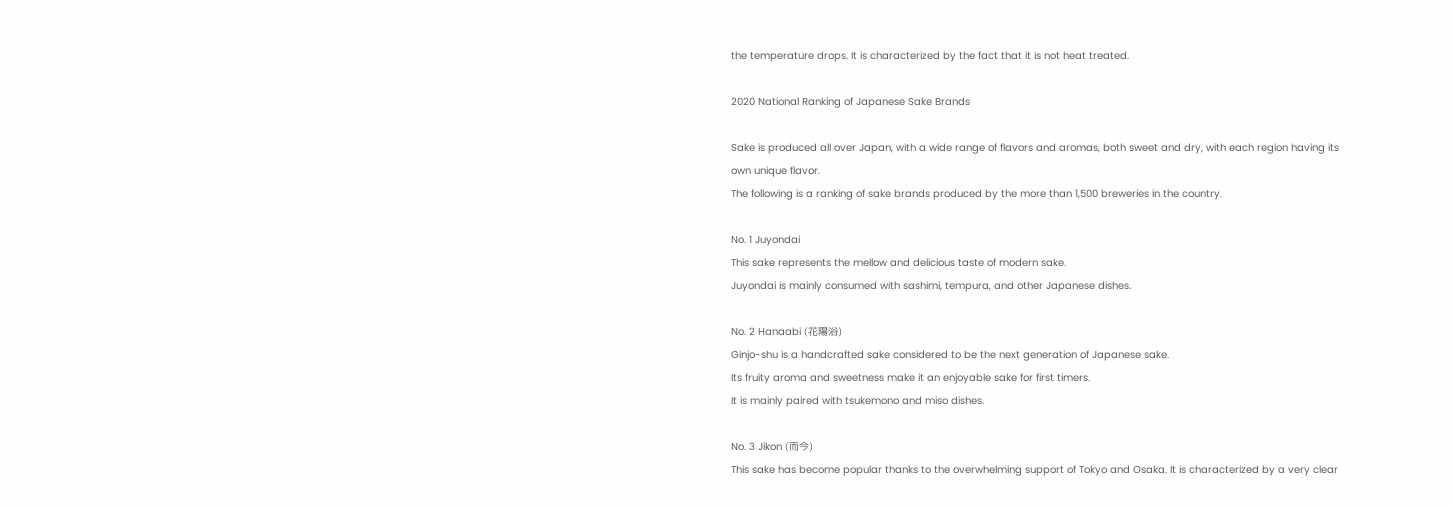the temperature drops. It is characterized by the fact that it is not heat treated.

2020 National Ranking of Japanese Sake Brands

Sake is produced all over Japan, with a wide range of flavors and aromas, both sweet and dry, with each region having its own unique flavor.
The following is a ranking of sake brands produced by the more than 1,500 breweries in the country.

No. 1 Juyondai
This sake represents the mellow and delicious taste of modern sake.
Juyondai is mainly consumed with sashimi, tempura, and other Japanese dishes.

No. 2 Hanaabi (花陽浴)
Ginjo-shu is a handcrafted sake considered to be the next generation of Japanese sake.
Its fruity aroma and sweetness make it an enjoyable sake for first timers.
It is mainly paired with tsukemono and miso dishes.

No. 3 Jikon (而今)
This sake has become popular thanks to the overwhelming support of Tokyo and Osaka. It is characterized by a very clear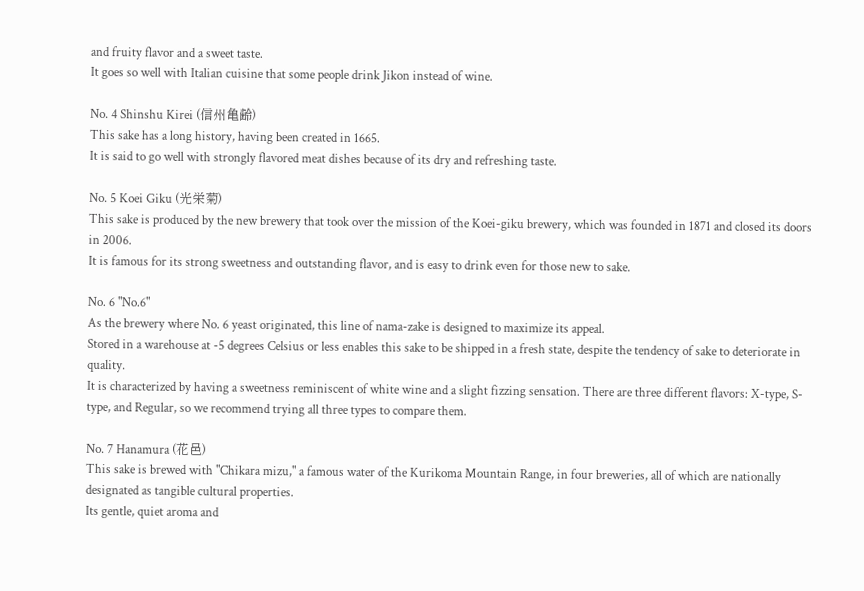and fruity flavor and a sweet taste.
It goes so well with Italian cuisine that some people drink Jikon instead of wine.

No. 4 Shinshu Kirei (信州亀齢)
This sake has a long history, having been created in 1665.
It is said to go well with strongly flavored meat dishes because of its dry and refreshing taste.

No. 5 Koei Giku (光栄菊)
This sake is produced by the new brewery that took over the mission of the Koei-giku brewery, which was founded in 1871 and closed its doors in 2006.
It is famous for its strong sweetness and outstanding flavor, and is easy to drink even for those new to sake.

No. 6 "No.6"
As the brewery where No. 6 yeast originated, this line of nama-zake is designed to maximize its appeal.
Stored in a warehouse at -5 degrees Celsius or less enables this sake to be shipped in a fresh state, despite the tendency of sake to deteriorate in quality.
It is characterized by having a sweetness reminiscent of white wine and a slight fizzing sensation. There are three different flavors: X-type, S-type, and Regular, so we recommend trying all three types to compare them.

No. 7 Hanamura (花邑)
This sake is brewed with "Chikara mizu," a famous water of the Kurikoma Mountain Range, in four breweries, all of which are nationally designated as tangible cultural properties.
Its gentle, quiet aroma and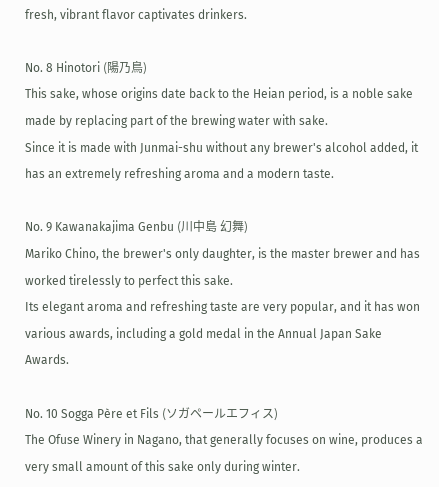fresh, vibrant flavor captivates drinkers.

No. 8 Hinotori (陽乃鳥)
This sake, whose origins date back to the Heian period, is a noble sake made by replacing part of the brewing water with sake.
Since it is made with Junmai-shu without any brewer's alcohol added, it has an extremely refreshing aroma and a modern taste.

No. 9 Kawanakajima Genbu (川中島 幻舞)
Mariko Chino, the brewer's only daughter, is the master brewer and has worked tirelessly to perfect this sake.
Its elegant aroma and refreshing taste are very popular, and it has won various awards, including a gold medal in the Annual Japan Sake Awards.

No. 10 Sogga Père et Fils (ソガペールエフィス)
The Ofuse Winery in Nagano, that generally focuses on wine, produces a very small amount of this sake only during winter.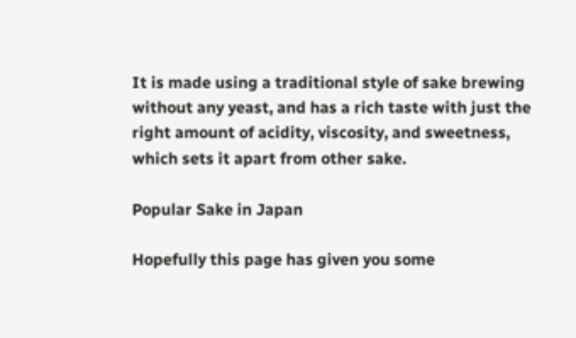It is made using a traditional style of sake brewing without any yeast, and has a rich taste with just the right amount of acidity, viscosity, and sweetness, which sets it apart from other sake.

Popular Sake in Japan

Hopefully this page has given you some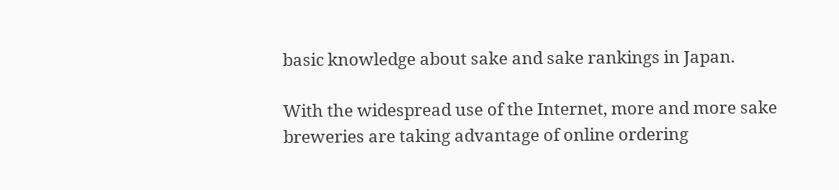basic knowledge about sake and sake rankings in Japan.

With the widespread use of the Internet, more and more sake breweries are taking advantage of online ordering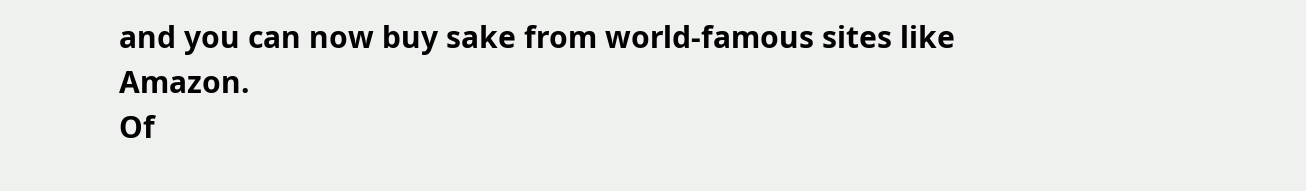and you can now buy sake from world-famous sites like Amazon.
Of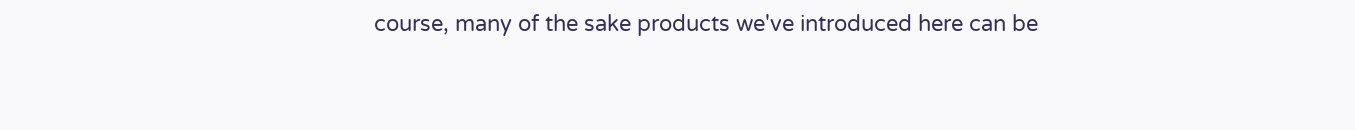course, many of the sake products we've introduced here can be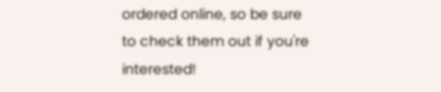ordered online, so be sure to check them out if you're interested!